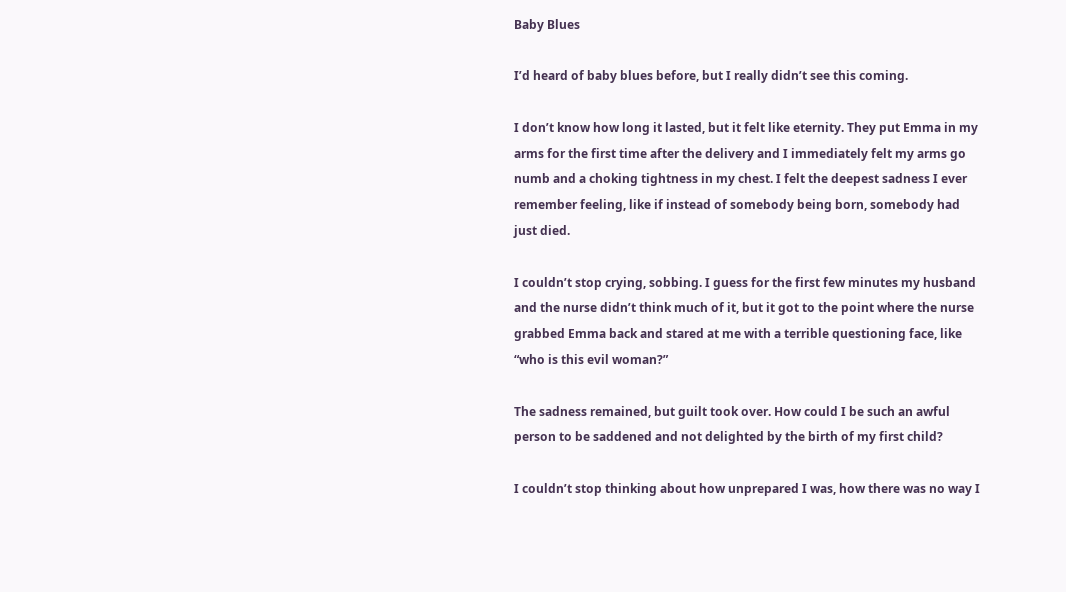Baby Blues

I’d heard of baby blues before, but I really didn’t see this coming.

I don’t know how long it lasted, but it felt like eternity. They put Emma in my arms for the first time after the delivery and I immediately felt my arms go numb and a choking tightness in my chest. I felt the deepest sadness I ever remember feeling, like if instead of somebody being born, somebody had just died.

I couldn’t stop crying, sobbing. I guess for the first few minutes my husband and the nurse didn’t think much of it, but it got to the point where the nurse grabbed Emma back and stared at me with a terrible questioning face, like “who is this evil woman?”

The sadness remained, but guilt took over. How could I be such an awful person to be saddened and not delighted by the birth of my first child?

I couldn’t stop thinking about how unprepared I was, how there was no way I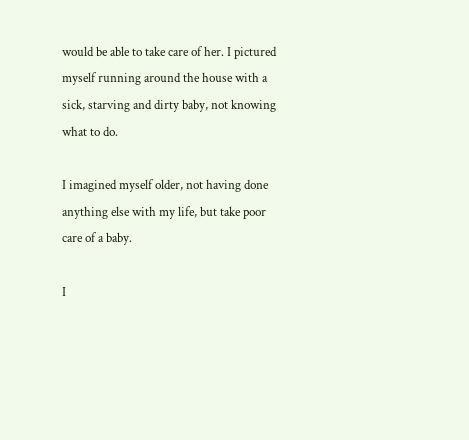would be able to take care of her. I pictured myself running around the house with a sick, starving and dirty baby, not knowing what to do.

I imagined myself older, not having done anything else with my life, but take poor care of a baby.

I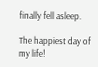finally fell asleep.

The happiest day of my life!